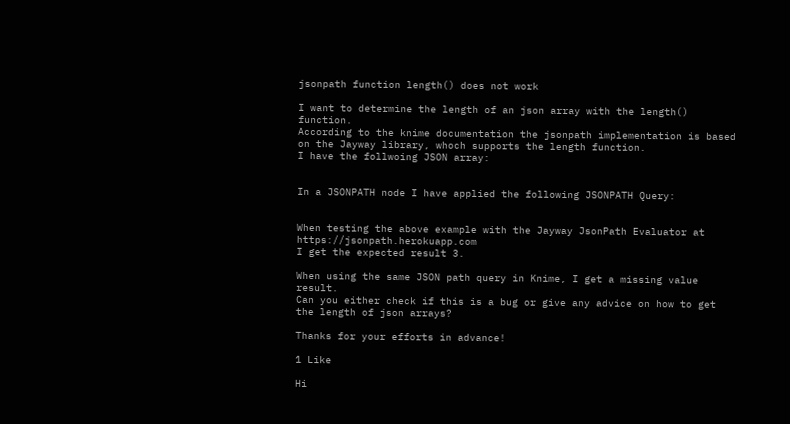jsonpath function length() does not work

I want to determine the length of an json array with the length() function.
According to the knime documentation the jsonpath implementation is based on the Jayway library, whoch supports the length function.
I have the follwoing JSON array:


In a JSONPATH node I have applied the following JSONPATH Query:


When testing the above example with the Jayway JsonPath Evaluator at https://jsonpath.herokuapp.com
I get the expected result 3.

When using the same JSON path query in Knime, I get a missing value result.
Can you either check if this is a bug or give any advice on how to get the length of json arrays?

Thanks for your efforts in advance!

1 Like

Hi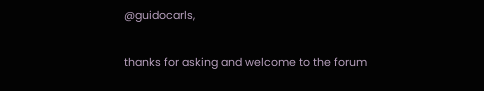@guidocarls,

thanks for asking and welcome to the forum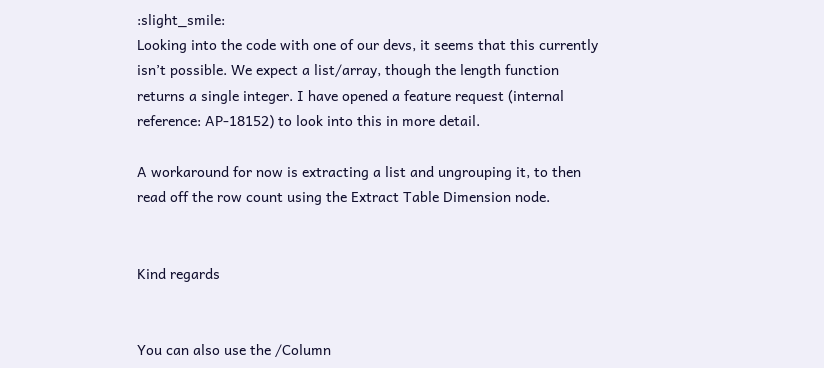:slight_smile:
Looking into the code with one of our devs, it seems that this currently isn’t possible. We expect a list/array, though the length function returns a single integer. I have opened a feature request (internal reference: AP-18152) to look into this in more detail.

A workaround for now is extracting a list and ungrouping it, to then read off the row count using the Extract Table Dimension node.


Kind regards


You can also use the /Column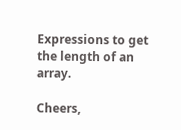Expressions to get the length of an array.

Cheers,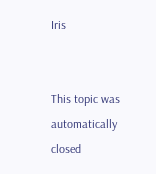Iris


This topic was automatically closed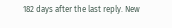182 days after the last reply. New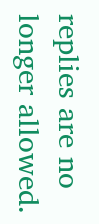replies are no longer allowed.